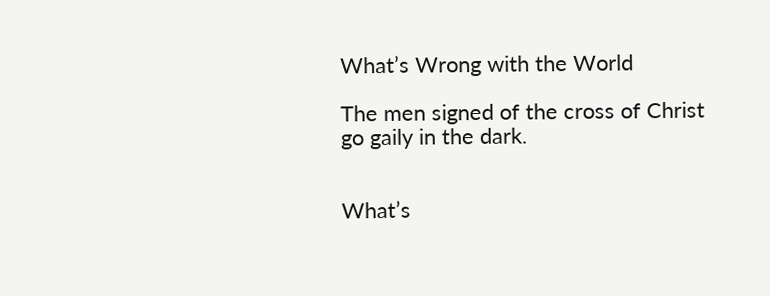What’s Wrong with the World

The men signed of the cross of Christ go gaily in the dark.


What’s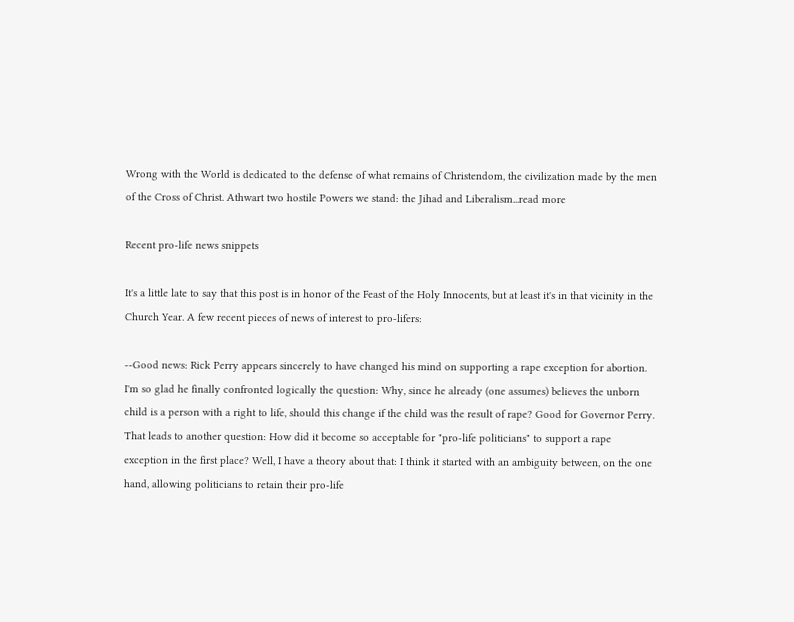Wrong with the World is dedicated to the defense of what remains of Christendom, the civilization made by the men of the Cross of Christ. Athwart two hostile Powers we stand: the Jihad and Liberalism...read more

Recent pro-life news snippets

It's a little late to say that this post is in honor of the Feast of the Holy Innocents, but at least it's in that vicinity in the Church Year. A few recent pieces of news of interest to pro-lifers:

--Good news: Rick Perry appears sincerely to have changed his mind on supporting a rape exception for abortion. I'm so glad he finally confronted logically the question: Why, since he already (one assumes) believes the unborn child is a person with a right to life, should this change if the child was the result of rape? Good for Governor Perry. That leads to another question: How did it become so acceptable for "pro-life politicians" to support a rape exception in the first place? Well, I have a theory about that: I think it started with an ambiguity between, on the one hand, allowing politicians to retain their pro-life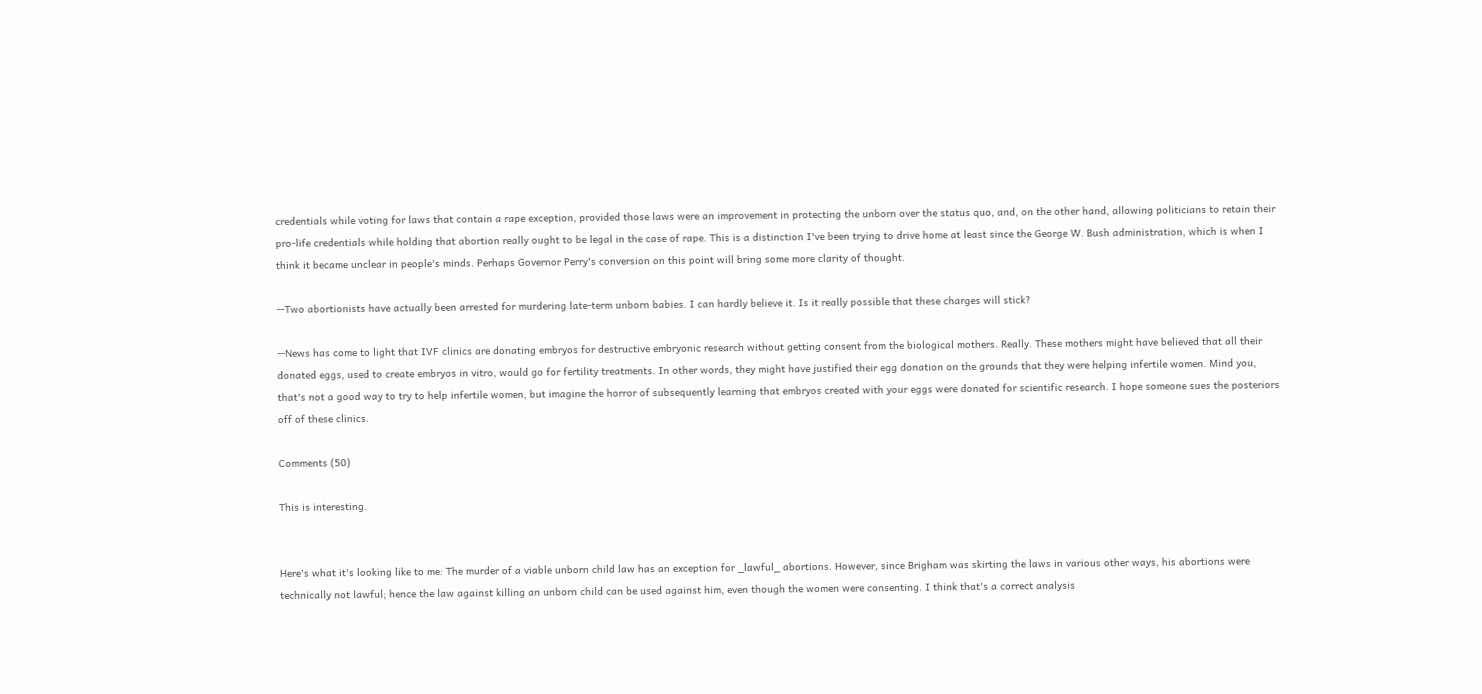credentials while voting for laws that contain a rape exception, provided those laws were an improvement in protecting the unborn over the status quo, and, on the other hand, allowing politicians to retain their pro-life credentials while holding that abortion really ought to be legal in the case of rape. This is a distinction I've been trying to drive home at least since the George W. Bush administration, which is when I think it became unclear in people's minds. Perhaps Governor Perry's conversion on this point will bring some more clarity of thought.

--Two abortionists have actually been arrested for murdering late-term unborn babies. I can hardly believe it. Is it really possible that these charges will stick?

--News has come to light that IVF clinics are donating embryos for destructive embryonic research without getting consent from the biological mothers. Really. These mothers might have believed that all their donated eggs, used to create embryos in vitro, would go for fertility treatments. In other words, they might have justified their egg donation on the grounds that they were helping infertile women. Mind you, that's not a good way to try to help infertile women, but imagine the horror of subsequently learning that embryos created with your eggs were donated for scientific research. I hope someone sues the posteriors off of these clinics.

Comments (50)

This is interesting.


Here's what it's looking like to me: The murder of a viable unborn child law has an exception for _lawful_ abortions. However, since Brigham was skirting the laws in various other ways, his abortions were technically not lawful; hence the law against killing an unborn child can be used against him, even though the women were consenting. I think that's a correct analysis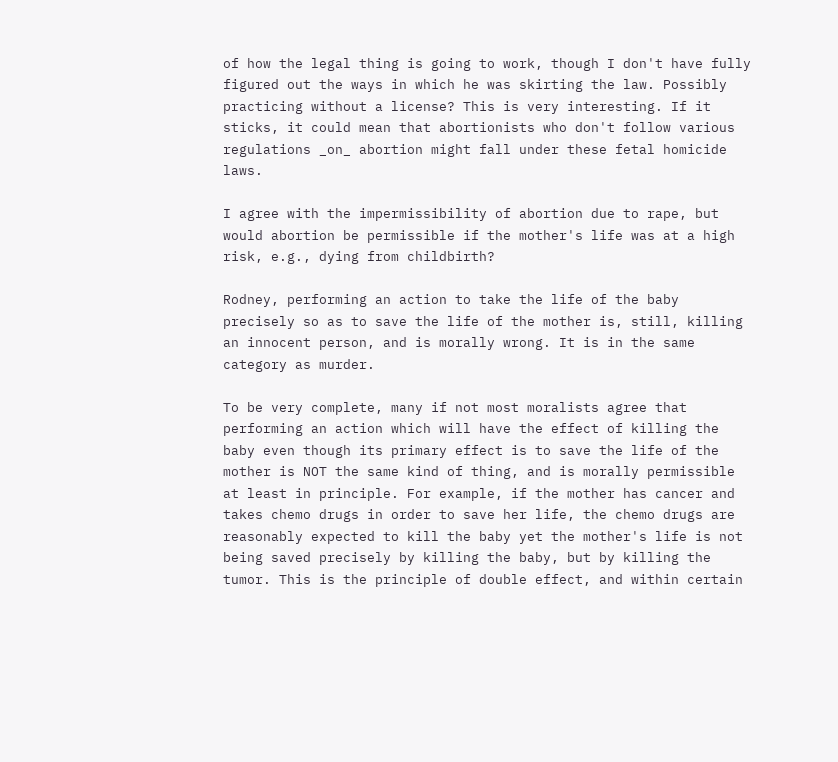of how the legal thing is going to work, though I don't have fully figured out the ways in which he was skirting the law. Possibly practicing without a license? This is very interesting. If it sticks, it could mean that abortionists who don't follow various regulations _on_ abortion might fall under these fetal homicide laws.

I agree with the impermissibility of abortion due to rape, but would abortion be permissible if the mother's life was at a high risk, e.g., dying from childbirth?

Rodney, performing an action to take the life of the baby precisely so as to save the life of the mother is, still, killing an innocent person, and is morally wrong. It is in the same category as murder.

To be very complete, many if not most moralists agree that performing an action which will have the effect of killing the baby even though its primary effect is to save the life of the mother is NOT the same kind of thing, and is morally permissible at least in principle. For example, if the mother has cancer and takes chemo drugs in order to save her life, the chemo drugs are reasonably expected to kill the baby yet the mother's life is not being saved precisely by killing the baby, but by killing the tumor. This is the principle of double effect, and within certain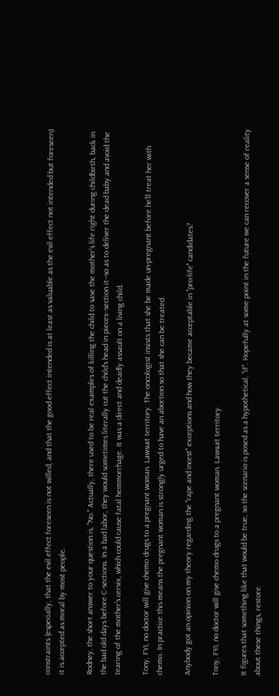constraints (especially, that the evil effect foreseen is not willed, and that the good effect intended is at least as valuable as the evil effect not intended but foreseen) it is accepted as moral by most people.

Rodney, the short answer to your question is, "No." Actually, there used to be real examples of killing the child to save the mother's life right during childbirth, back in the bad old days before C-sections. In a bad labor, they would sometimes literally cut the child's head in pieces--section it--so as to deliver the dead baby and avoid the tearing of the mother's cervix, which could cause fatal hemmorrhage. It was a direct and deadly assault on a living child.

Tony, FYI, no doctor will give chemo drugs to a pregnant woman. Lawsuit territory. The oncologist insists that she be made un-pregnant before he'll treat her with chemo. In practice this means the pregnant woman is strongly urged to have an abortion so that she can be treated.

Anybody got an opinion on my theory regarding the "rape and incest" exceptions and how they became acceptable in "pro-life" candidates?

Tony, FYI, no doctor will give chemo drugs to a pregnant woman. Lawsuit territory.

It figures that something like that would be true, so the scenario is posed as a hypothetical, "if". Hopefully at some point in the future we can recover a sense of reality about these things, restore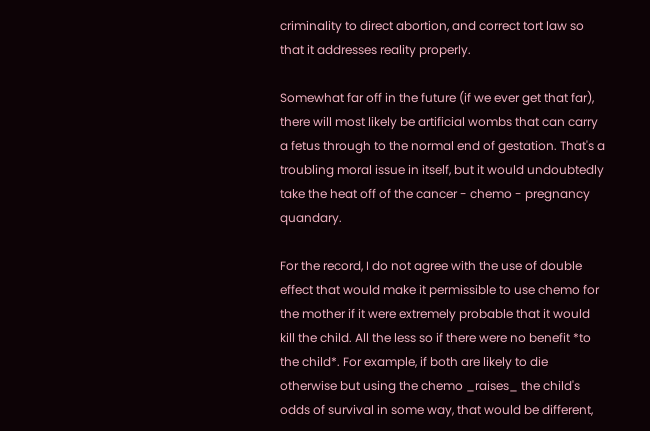criminality to direct abortion, and correct tort law so that it addresses reality properly.

Somewhat far off in the future (if we ever get that far), there will most likely be artificial wombs that can carry a fetus through to the normal end of gestation. That's a troubling moral issue in itself, but it would undoubtedly take the heat off of the cancer - chemo - pregnancy quandary.

For the record, I do not agree with the use of double effect that would make it permissible to use chemo for the mother if it were extremely probable that it would kill the child. All the less so if there were no benefit *to the child*. For example, if both are likely to die otherwise but using the chemo _raises_ the child's odds of survival in some way, that would be different,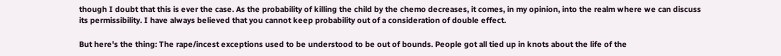though I doubt that this is ever the case. As the probability of killing the child by the chemo decreases, it comes, in my opinion, into the realm where we can discuss its permissibility. I have always believed that you cannot keep probability out of a consideration of double effect.

But here's the thing: The rape/incest exceptions used to be understood to be out of bounds. People got all tied up in knots about the life of the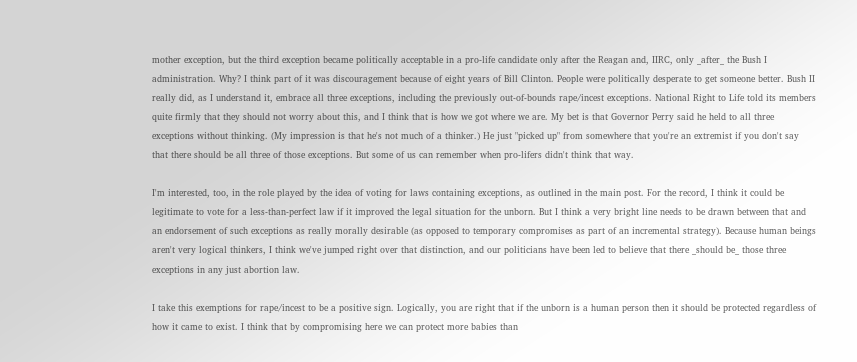mother exception, but the third exception became politically acceptable in a pro-life candidate only after the Reagan and, IIRC, only _after_ the Bush I administration. Why? I think part of it was discouragement because of eight years of Bill Clinton. People were politically desperate to get someone better. Bush II really did, as I understand it, embrace all three exceptions, including the previously out-of-bounds rape/incest exceptions. National Right to Life told its members quite firmly that they should not worry about this, and I think that is how we got where we are. My bet is that Governor Perry said he held to all three exceptions without thinking. (My impression is that he's not much of a thinker.) He just "picked up" from somewhere that you're an extremist if you don't say that there should be all three of those exceptions. But some of us can remember when pro-lifers didn't think that way.

I'm interested, too, in the role played by the idea of voting for laws containing exceptions, as outlined in the main post. For the record, I think it could be legitimate to vote for a less-than-perfect law if it improved the legal situation for the unborn. But I think a very bright line needs to be drawn between that and an endorsement of such exceptions as really morally desirable (as opposed to temporary compromises as part of an incremental strategy). Because human beings aren't very logical thinkers, I think we've jumped right over that distinction, and our politicians have been led to believe that there _should be_ those three exceptions in any just abortion law.

I take this exemptions for rape/incest to be a positive sign. Logically, you are right that if the unborn is a human person then it should be protected regardless of how it came to exist. I think that by compromising here we can protect more babies than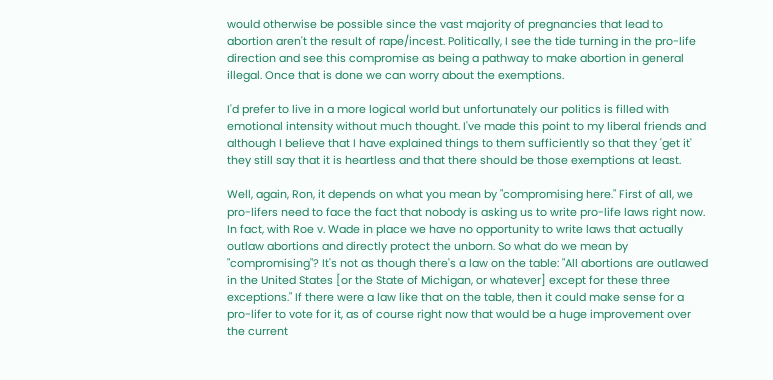would otherwise be possible since the vast majority of pregnancies that lead to abortion aren't the result of rape/incest. Politically, I see the tide turning in the pro-life direction and see this compromise as being a pathway to make abortion in general illegal. Once that is done we can worry about the exemptions.

I'd prefer to live in a more logical world but unfortunately our politics is filled with emotional intensity without much thought. I've made this point to my liberal friends and although I believe that I have explained things to them sufficiently so that they 'get it' they still say that it is heartless and that there should be those exemptions at least.

Well, again, Ron, it depends on what you mean by "compromising here." First of all, we pro-lifers need to face the fact that nobody is asking us to write pro-life laws right now. In fact, with Roe v. Wade in place we have no opportunity to write laws that actually outlaw abortions and directly protect the unborn. So what do we mean by "compromising"? It's not as though there's a law on the table: "All abortions are outlawed in the United States [or the State of Michigan, or whatever] except for these three exceptions." If there were a law like that on the table, then it could make sense for a pro-lifer to vote for it, as of course right now that would be a huge improvement over the current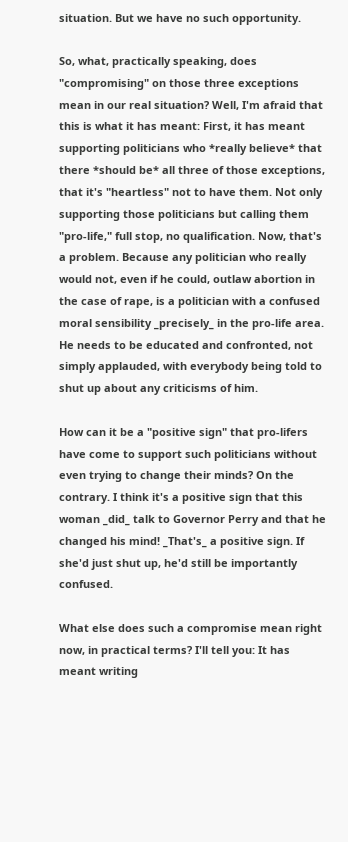situation. But we have no such opportunity.

So, what, practically speaking, does "compromising" on those three exceptions mean in our real situation? Well, I'm afraid that this is what it has meant: First, it has meant supporting politicians who *really believe* that there *should be* all three of those exceptions, that it's "heartless" not to have them. Not only supporting those politicians but calling them "pro-life," full stop, no qualification. Now, that's a problem. Because any politician who really would not, even if he could, outlaw abortion in the case of rape, is a politician with a confused moral sensibility _precisely_ in the pro-life area. He needs to be educated and confronted, not simply applauded, with everybody being told to shut up about any criticisms of him.

How can it be a "positive sign" that pro-lifers have come to support such politicians without even trying to change their minds? On the contrary. I think it's a positive sign that this woman _did_ talk to Governor Perry and that he changed his mind! _That's_ a positive sign. If she'd just shut up, he'd still be importantly confused.

What else does such a compromise mean right now, in practical terms? I'll tell you: It has meant writing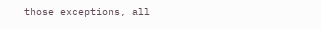those exceptions, all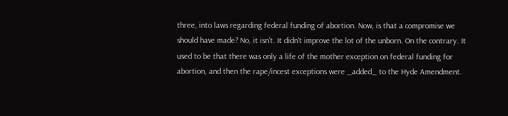three, into laws regarding federal funding of abortion. Now, is that a compromise we should have made? No, it isn't. It didn't improve the lot of the unborn. On the contrary. It used to be that there was only a life of the mother exception on federal funding for abortion, and then the rape/incest exceptions were _added_ to the Hyde Amendment.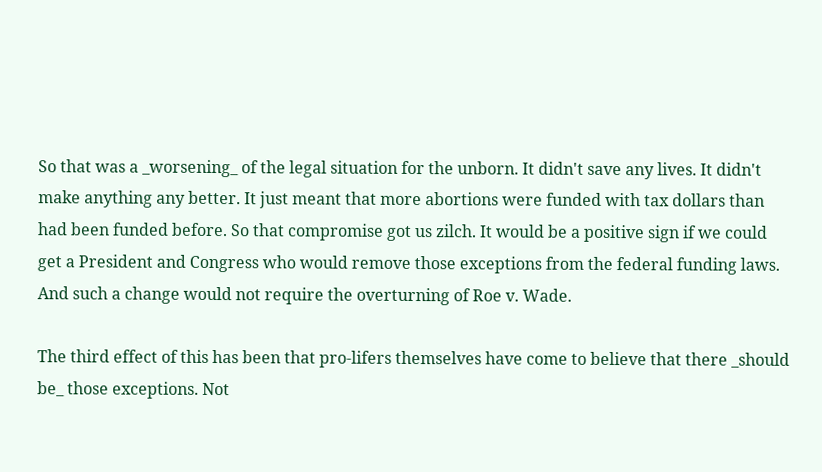So that was a _worsening_ of the legal situation for the unborn. It didn't save any lives. It didn't make anything any better. It just meant that more abortions were funded with tax dollars than had been funded before. So that compromise got us zilch. It would be a positive sign if we could get a President and Congress who would remove those exceptions from the federal funding laws. And such a change would not require the overturning of Roe v. Wade.

The third effect of this has been that pro-lifers themselves have come to believe that there _should be_ those exceptions. Not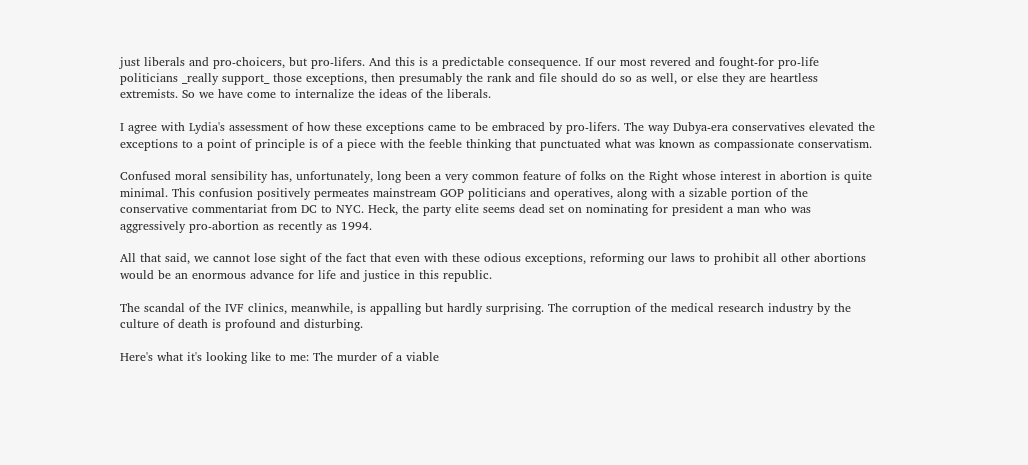just liberals and pro-choicers, but pro-lifers. And this is a predictable consequence. If our most revered and fought-for pro-life politicians _really support_ those exceptions, then presumably the rank and file should do so as well, or else they are heartless extremists. So we have come to internalize the ideas of the liberals.

I agree with Lydia's assessment of how these exceptions came to be embraced by pro-lifers. The way Dubya-era conservatives elevated the exceptions to a point of principle is of a piece with the feeble thinking that punctuated what was known as compassionate conservatism.

Confused moral sensibility has, unfortunately, long been a very common feature of folks on the Right whose interest in abortion is quite minimal. This confusion positively permeates mainstream GOP politicians and operatives, along with a sizable portion of the conservative commentariat from DC to NYC. Heck, the party elite seems dead set on nominating for president a man who was aggressively pro-abortion as recently as 1994.

All that said, we cannot lose sight of the fact that even with these odious exceptions, reforming our laws to prohibit all other abortions would be an enormous advance for life and justice in this republic.

The scandal of the IVF clinics, meanwhile, is appalling but hardly surprising. The corruption of the medical research industry by the culture of death is profound and disturbing.

Here's what it's looking like to me: The murder of a viable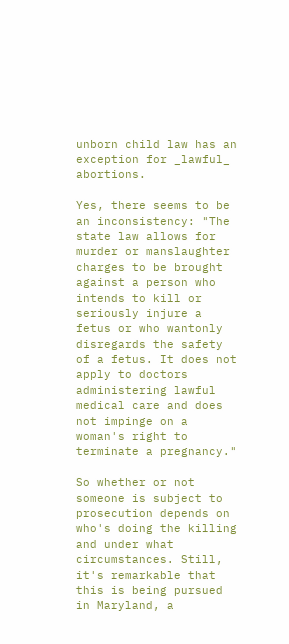unborn child law has an exception for _lawful_ abortions.

Yes, there seems to be an inconsistency: "The state law allows for murder or manslaughter charges to be brought against a person who intends to kill or seriously injure a fetus or who wantonly disregards the safety of a fetus. It does not apply to doctors administering lawful medical care and does not impinge on a woman's right to terminate a pregnancy."

So whether or not someone is subject to prosecution depends on who's doing the killing and under what circumstances. Still, it's remarkable that this is being pursued in Maryland, a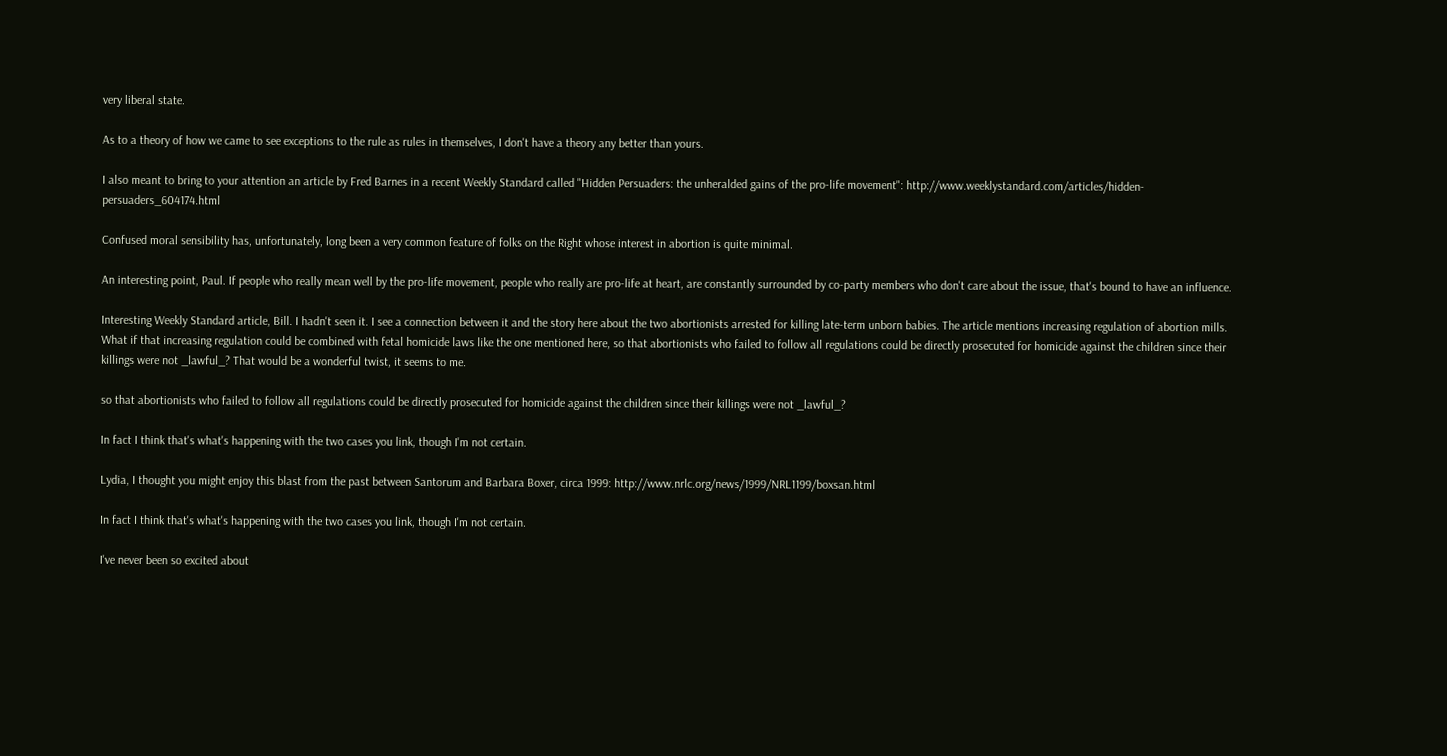very liberal state.

As to a theory of how we came to see exceptions to the rule as rules in themselves, I don't have a theory any better than yours.

I also meant to bring to your attention an article by Fred Barnes in a recent Weekly Standard called "Hidden Persuaders: the unheralded gains of the pro-life movement": http://www.weeklystandard.com/articles/hidden-persuaders_604174.html

Confused moral sensibility has, unfortunately, long been a very common feature of folks on the Right whose interest in abortion is quite minimal.

An interesting point, Paul. If people who really mean well by the pro-life movement, people who really are pro-life at heart, are constantly surrounded by co-party members who don't care about the issue, that's bound to have an influence.

Interesting Weekly Standard article, Bill. I hadn't seen it. I see a connection between it and the story here about the two abortionists arrested for killing late-term unborn babies. The article mentions increasing regulation of abortion mills. What if that increasing regulation could be combined with fetal homicide laws like the one mentioned here, so that abortionists who failed to follow all regulations could be directly prosecuted for homicide against the children since their killings were not _lawful_? That would be a wonderful twist, it seems to me.

so that abortionists who failed to follow all regulations could be directly prosecuted for homicide against the children since their killings were not _lawful_?

In fact I think that's what's happening with the two cases you link, though I'm not certain.

Lydia, I thought you might enjoy this blast from the past between Santorum and Barbara Boxer, circa 1999: http://www.nrlc.org/news/1999/NRL1199/boxsan.html

In fact I think that's what's happening with the two cases you link, though I'm not certain.

I've never been so excited about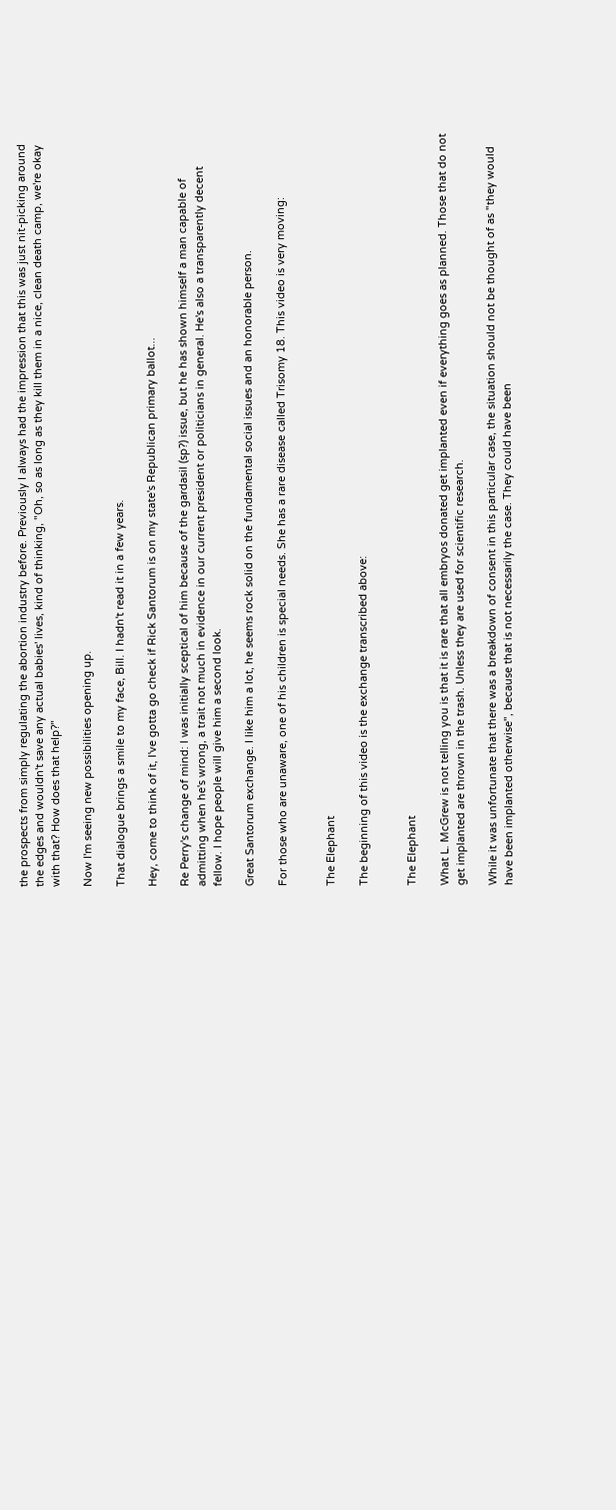the prospects from simply regulating the abortion industry before. Previously I always had the impression that this was just nit-picking around the edges and wouldn't save any actual babies' lives, kind of thinking, "Oh, so as long as they kill them in a nice, clean death camp, we're okay with that? How does that help?"

Now I'm seeing new possibilities opening up.

That dialogue brings a smile to my face, Bill. I hadn't read it in a few years.

Hey, come to think of it, I've gotta go check if Rick Santorum is on my state's Republican primary ballot...

Re Perry's change of mind: I was initially sceptical of him because of the gardasil (sp?) issue, but he has shown himself a man capable of admitting when he's wrong, a trait not much in evidence in our current president or politicians in general. He's also a transparently decent fellow. I hope people will give him a second look.

Great Santorum exchange. I like him a lot, he seems rock solid on the fundamental social issues and an honorable person.

For those who are unaware, one of his children is special needs. She has a rare disease called Trisomy 18. This video is very moving:


The Elephant

The beginning of this video is the exchange transcribed above:


The Elephant

What L. McGrew is not telling you is that it is rare that all embryos donated get implanted even if everything goes as planned. Those that do not get implanted are thrown in the trash. Unless they are used for scientific research.

While it was unfortunate that there was a breakdown of consent in this particular case, the situation should not be thought of as "they would have been implanted otherwise", because that is not necessarily the case. They could have been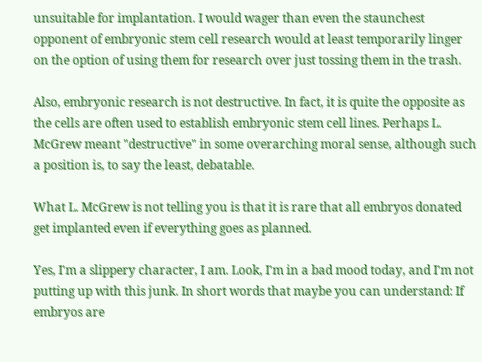unsuitable for implantation. I would wager than even the staunchest opponent of embryonic stem cell research would at least temporarily linger on the option of using them for research over just tossing them in the trash.

Also, embryonic research is not destructive. In fact, it is quite the opposite as the cells are often used to establish embryonic stem cell lines. Perhaps L. McGrew meant "destructive" in some overarching moral sense, although such a position is, to say the least, debatable.

What L. McGrew is not telling you is that it is rare that all embryos donated get implanted even if everything goes as planned.

Yes, I'm a slippery character, I am. Look, I'm in a bad mood today, and I'm not putting up with this junk. In short words that maybe you can understand: If embryos are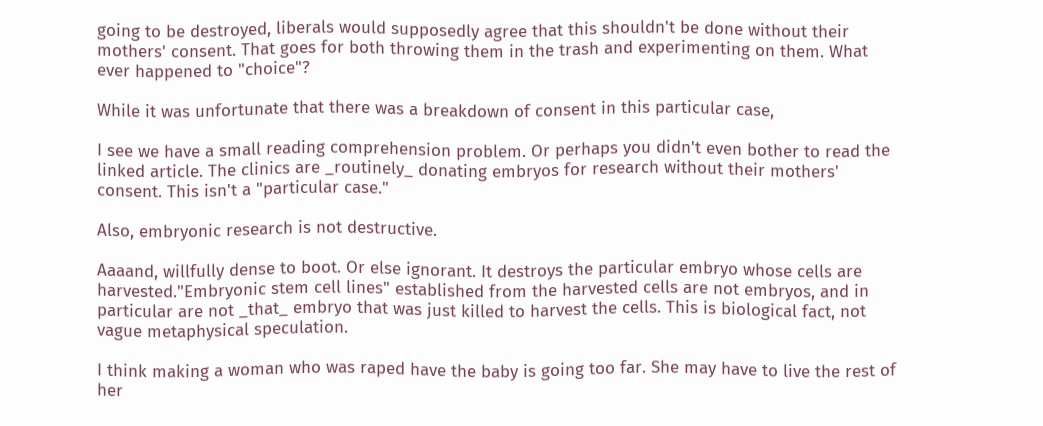going to be destroyed, liberals would supposedly agree that this shouldn't be done without their mothers' consent. That goes for both throwing them in the trash and experimenting on them. What ever happened to "choice"?

While it was unfortunate that there was a breakdown of consent in this particular case,

I see we have a small reading comprehension problem. Or perhaps you didn't even bother to read the linked article. The clinics are _routinely_ donating embryos for research without their mothers' consent. This isn't a "particular case."

Also, embryonic research is not destructive.

Aaaand, willfully dense to boot. Or else ignorant. It destroys the particular embryo whose cells are harvested."Embryonic stem cell lines" established from the harvested cells are not embryos, and in particular are not _that_ embryo that was just killed to harvest the cells. This is biological fact, not vague metaphysical speculation.

I think making a woman who was raped have the baby is going too far. She may have to live the rest of her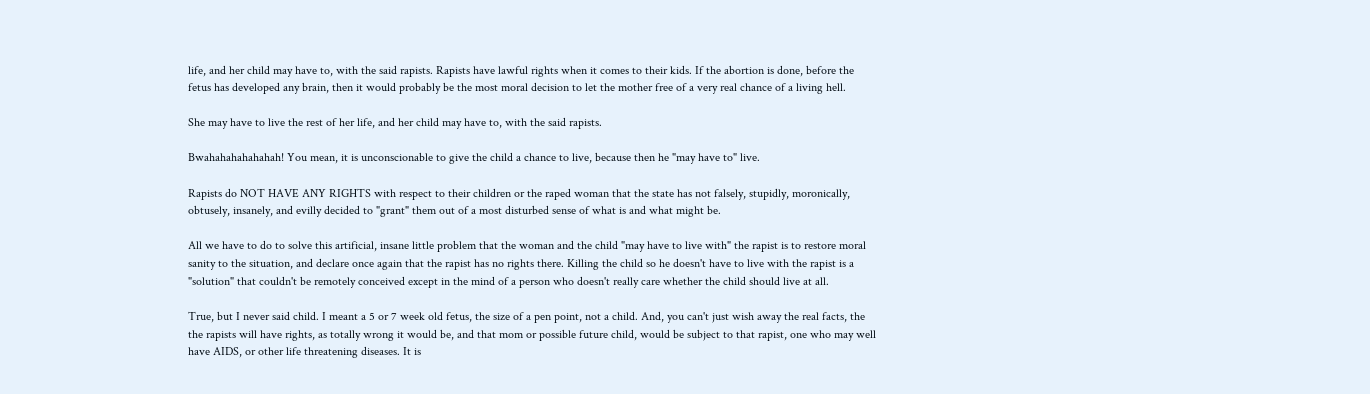life, and her child may have to, with the said rapists. Rapists have lawful rights when it comes to their kids. If the abortion is done, before the fetus has developed any brain, then it would probably be the most moral decision to let the mother free of a very real chance of a living hell.

She may have to live the rest of her life, and her child may have to, with the said rapists.

Bwahahahahahahah! You mean, it is unconscionable to give the child a chance to live, because then he "may have to" live.

Rapists do NOT HAVE ANY RIGHTS with respect to their children or the raped woman that the state has not falsely, stupidly, moronically, obtusely, insanely, and evilly decided to "grant" them out of a most disturbed sense of what is and what might be.

All we have to do to solve this artificial, insane little problem that the woman and the child "may have to live with" the rapist is to restore moral sanity to the situation, and declare once again that the rapist has no rights there. Killing the child so he doesn't have to live with the rapist is a "solution" that couldn't be remotely conceived except in the mind of a person who doesn't really care whether the child should live at all.

True, but I never said child. I meant a 5 or 7 week old fetus, the size of a pen point, not a child. And, you can't just wish away the real facts, the the rapists will have rights, as totally wrong it would be, and that mom or possible future child, would be subject to that rapist, one who may well have AIDS, or other life threatening diseases. It is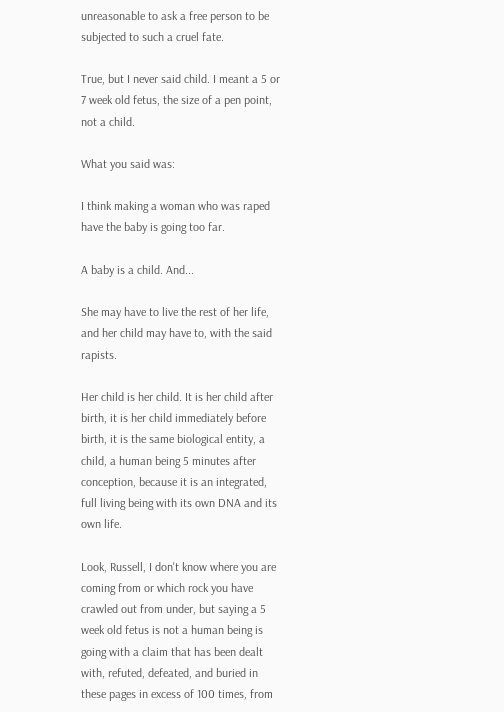unreasonable to ask a free person to be subjected to such a cruel fate.

True, but I never said child. I meant a 5 or 7 week old fetus, the size of a pen point, not a child.

What you said was:

I think making a woman who was raped have the baby is going too far.

A baby is a child. And...

She may have to live the rest of her life, and her child may have to, with the said rapists.

Her child is her child. It is her child after birth, it is her child immediately before birth, it is the same biological entity, a child, a human being 5 minutes after conception, because it is an integrated, full living being with its own DNA and its own life.

Look, Russell, I don't know where you are coming from or which rock you have crawled out from under, but saying a 5 week old fetus is not a human being is going with a claim that has been dealt with, refuted, defeated, and buried in these pages in excess of 100 times, from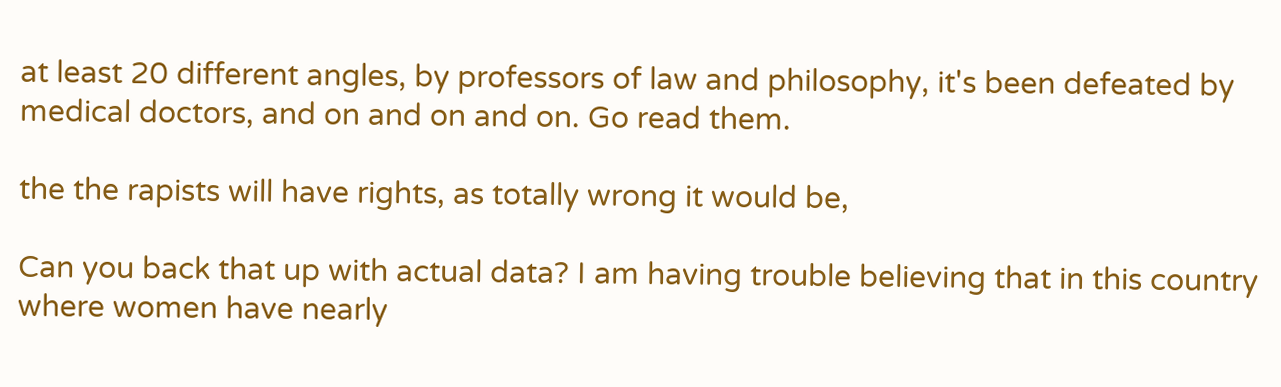at least 20 different angles, by professors of law and philosophy, it's been defeated by medical doctors, and on and on and on. Go read them.

the the rapists will have rights, as totally wrong it would be,

Can you back that up with actual data? I am having trouble believing that in this country where women have nearly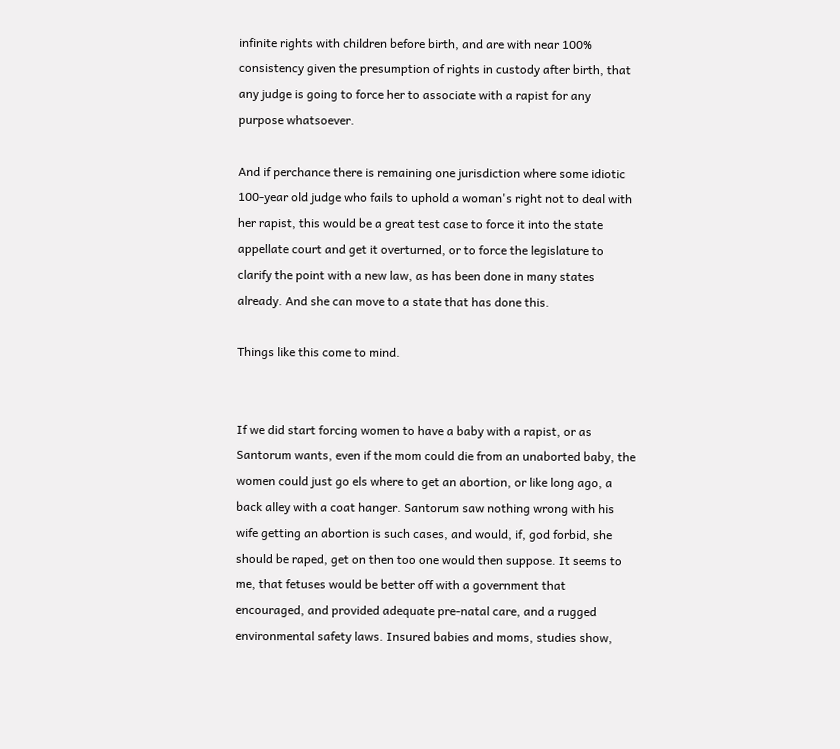infinite rights with children before birth, and are with near 100% consistency given the presumption of rights in custody after birth, that any judge is going to force her to associate with a rapist for any purpose whatsoever.

And if perchance there is remaining one jurisdiction where some idiotic 100-year old judge who fails to uphold a woman's right not to deal with her rapist, this would be a great test case to force it into the state appellate court and get it overturned, or to force the legislature to clarify the point with a new law, as has been done in many states already. And she can move to a state that has done this.

Things like this come to mind.


If we did start forcing women to have a baby with a rapist, or as Santorum wants, even if the mom could die from an unaborted baby, the women could just go els where to get an abortion, or like long ago, a back alley with a coat hanger. Santorum saw nothing wrong with his wife getting an abortion is such cases, and would, if, god forbid, she should be raped, get on then too one would then suppose. It seems to me, that fetuses would be better off with a government that encouraged, and provided adequate pre-natal care, and a rugged environmental safety laws. Insured babies and moms, studies show,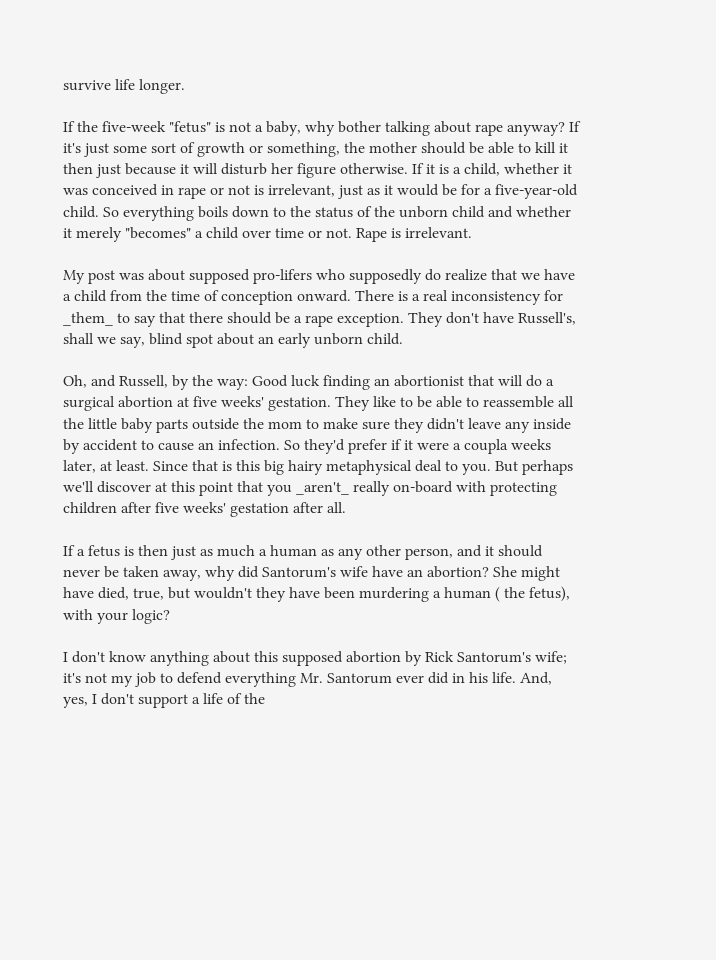survive life longer.

If the five-week "fetus" is not a baby, why bother talking about rape anyway? If it's just some sort of growth or something, the mother should be able to kill it then just because it will disturb her figure otherwise. If it is a child, whether it was conceived in rape or not is irrelevant, just as it would be for a five-year-old child. So everything boils down to the status of the unborn child and whether it merely "becomes" a child over time or not. Rape is irrelevant.

My post was about supposed pro-lifers who supposedly do realize that we have a child from the time of conception onward. There is a real inconsistency for _them_ to say that there should be a rape exception. They don't have Russell's, shall we say, blind spot about an early unborn child.

Oh, and Russell, by the way: Good luck finding an abortionist that will do a surgical abortion at five weeks' gestation. They like to be able to reassemble all the little baby parts outside the mom to make sure they didn't leave any inside by accident to cause an infection. So they'd prefer if it were a coupla weeks later, at least. Since that is this big hairy metaphysical deal to you. But perhaps we'll discover at this point that you _aren't_ really on-board with protecting children after five weeks' gestation after all.

If a fetus is then just as much a human as any other person, and it should never be taken away, why did Santorum's wife have an abortion? She might have died, true, but wouldn't they have been murdering a human ( the fetus), with your logic?

I don't know anything about this supposed abortion by Rick Santorum's wife; it's not my job to defend everything Mr. Santorum ever did in his life. And, yes, I don't support a life of the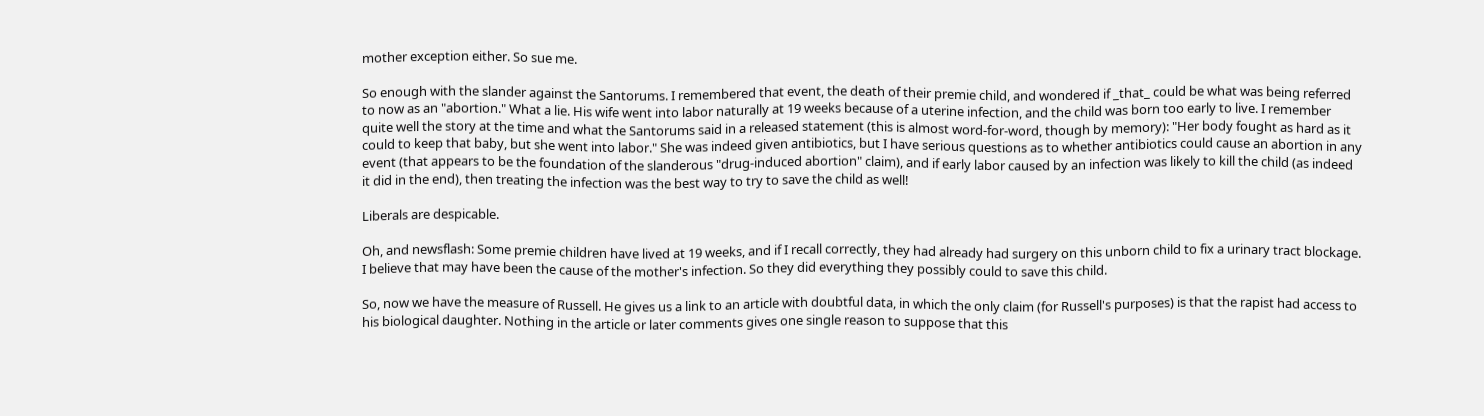mother exception either. So sue me.

So enough with the slander against the Santorums. I remembered that event, the death of their premie child, and wondered if _that_ could be what was being referred to now as an "abortion." What a lie. His wife went into labor naturally at 19 weeks because of a uterine infection, and the child was born too early to live. I remember quite well the story at the time and what the Santorums said in a released statement (this is almost word-for-word, though by memory): "Her body fought as hard as it could to keep that baby, but she went into labor." She was indeed given antibiotics, but I have serious questions as to whether antibiotics could cause an abortion in any event (that appears to be the foundation of the slanderous "drug-induced abortion" claim), and if early labor caused by an infection was likely to kill the child (as indeed it did in the end), then treating the infection was the best way to try to save the child as well!

Liberals are despicable.

Oh, and newsflash: Some premie children have lived at 19 weeks, and if I recall correctly, they had already had surgery on this unborn child to fix a urinary tract blockage. I believe that may have been the cause of the mother's infection. So they did everything they possibly could to save this child.

So, now we have the measure of Russell. He gives us a link to an article with doubtful data, in which the only claim (for Russell's purposes) is that the rapist had access to his biological daughter. Nothing in the article or later comments gives one single reason to suppose that this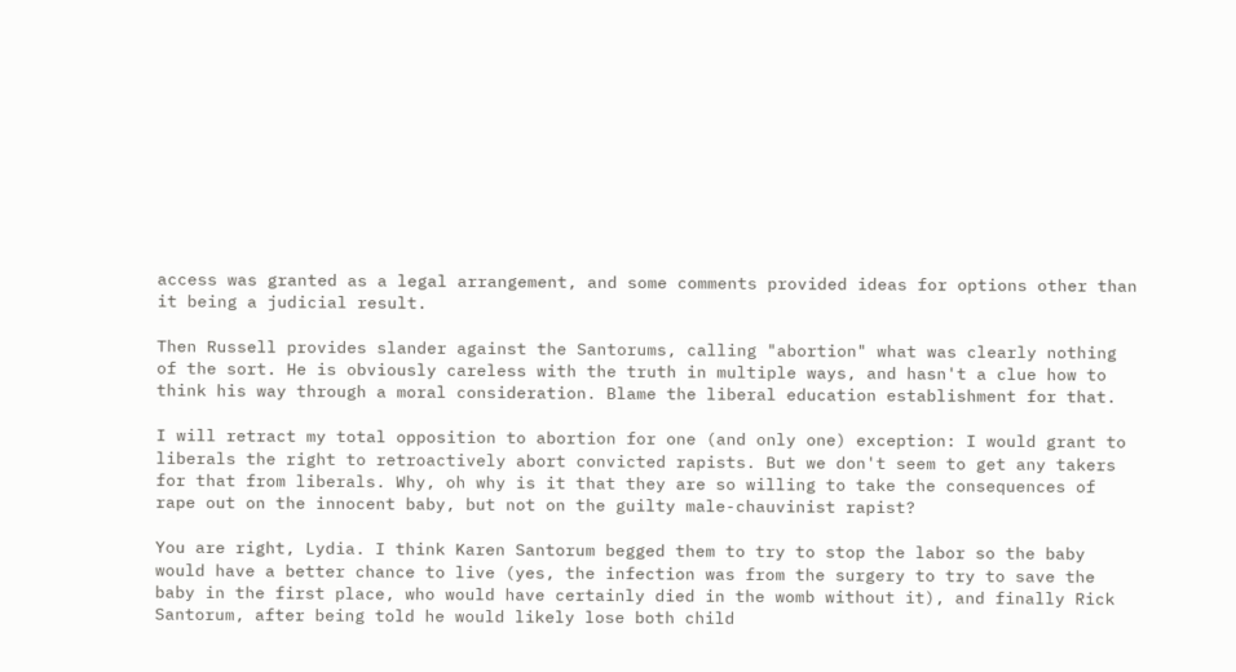access was granted as a legal arrangement, and some comments provided ideas for options other than it being a judicial result.

Then Russell provides slander against the Santorums, calling "abortion" what was clearly nothing of the sort. He is obviously careless with the truth in multiple ways, and hasn't a clue how to think his way through a moral consideration. Blame the liberal education establishment for that.

I will retract my total opposition to abortion for one (and only one) exception: I would grant to liberals the right to retroactively abort convicted rapists. But we don't seem to get any takers for that from liberals. Why, oh why is it that they are so willing to take the consequences of rape out on the innocent baby, but not on the guilty male-chauvinist rapist?

You are right, Lydia. I think Karen Santorum begged them to try to stop the labor so the baby would have a better chance to live (yes, the infection was from the surgery to try to save the baby in the first place, who would have certainly died in the womb without it), and finally Rick Santorum, after being told he would likely lose both child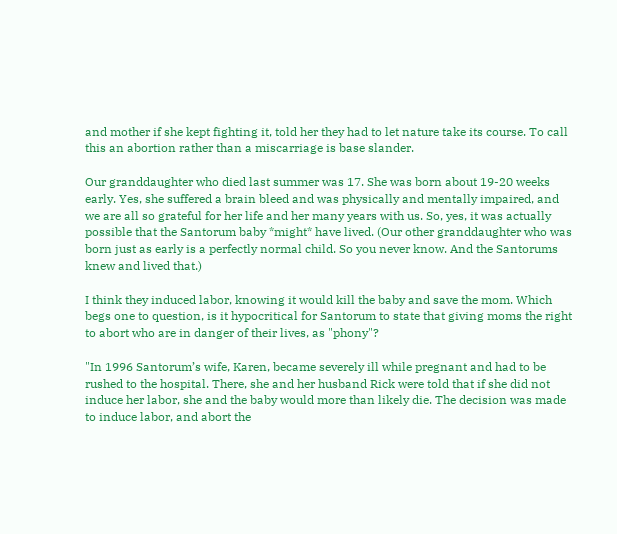and mother if she kept fighting it, told her they had to let nature take its course. To call this an abortion rather than a miscarriage is base slander.

Our granddaughter who died last summer was 17. She was born about 19-20 weeks early. Yes, she suffered a brain bleed and was physically and mentally impaired, and we are all so grateful for her life and her many years with us. So, yes, it was actually possible that the Santorum baby *might* have lived. (Our other granddaughter who was born just as early is a perfectly normal child. So you never know. And the Santorums knew and lived that.)

I think they induced labor, knowing it would kill the baby and save the mom. Which begs one to question, is it hypocritical for Santorum to state that giving moms the right to abort who are in danger of their lives, as "phony"?

"In 1996 Santorum’s wife, Karen, became severely ill while pregnant and had to be rushed to the hospital. There, she and her husband Rick were told that if she did not induce her labor, she and the baby would more than likely die. The decision was made to induce labor, and abort the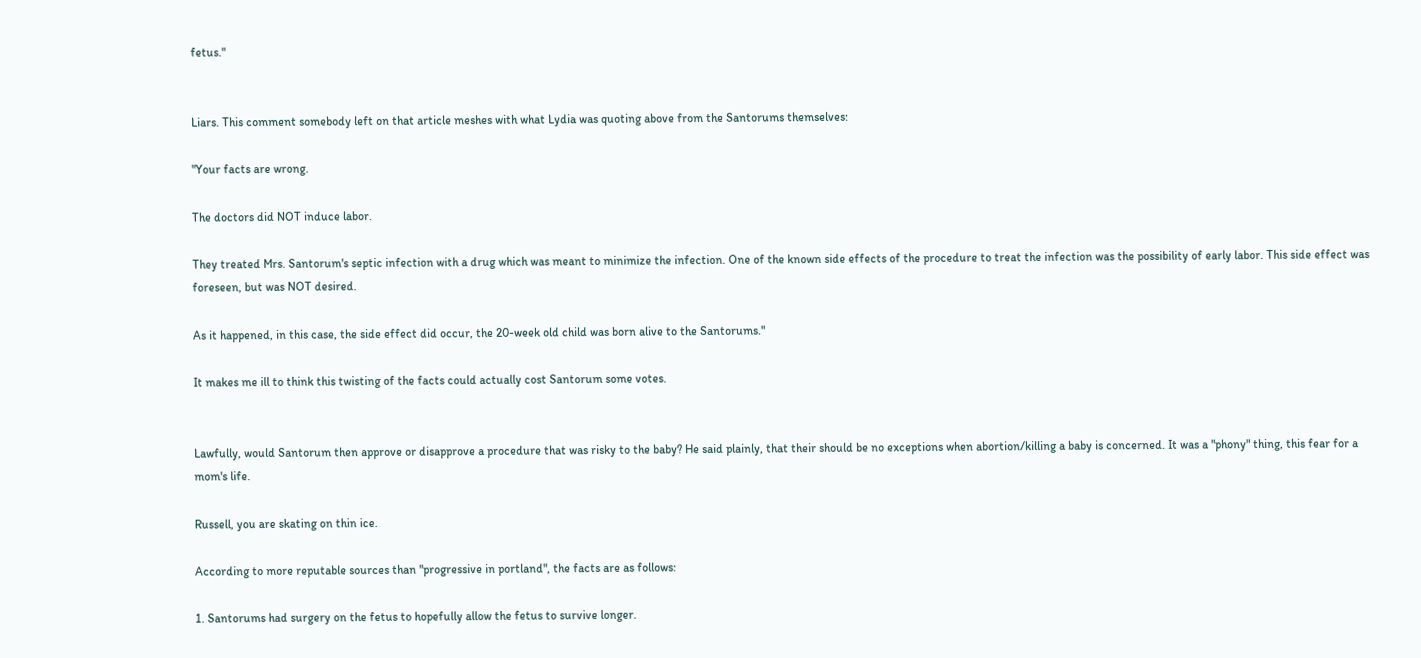fetus."


Liars. This comment somebody left on that article meshes with what Lydia was quoting above from the Santorums themselves:

"Your facts are wrong.

The doctors did NOT induce labor.

They treated Mrs. Santorum's septic infection with a drug which was meant to minimize the infection. One of the known side effects of the procedure to treat the infection was the possibility of early labor. This side effect was foreseen, but was NOT desired.

As it happened, in this case, the side effect did occur, the 20-week old child was born alive to the Santorums."

It makes me ill to think this twisting of the facts could actually cost Santorum some votes.


Lawfully, would Santorum then approve or disapprove a procedure that was risky to the baby? He said plainly, that their should be no exceptions when abortion/killing a baby is concerned. It was a "phony" thing, this fear for a mom's life.

Russell, you are skating on thin ice.

According to more reputable sources than "progressive in portland", the facts are as follows:

1. Santorums had surgery on the fetus to hopefully allow the fetus to survive longer.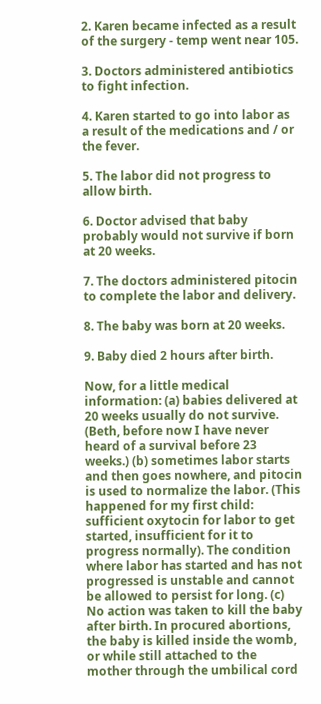2. Karen became infected as a result of the surgery - temp went near 105.

3. Doctors administered antibiotics to fight infection.

4. Karen started to go into labor as a result of the medications and / or the fever.

5. The labor did not progress to allow birth.

6. Doctor advised that baby probably would not survive if born at 20 weeks.

7. The doctors administered pitocin to complete the labor and delivery.

8. The baby was born at 20 weeks.

9. Baby died 2 hours after birth.

Now, for a little medical information: (a) babies delivered at 20 weeks usually do not survive. (Beth, before now I have never heard of a survival before 23 weeks.) (b) sometimes labor starts and then goes nowhere, and pitocin is used to normalize the labor. (This happened for my first child: sufficient oxytocin for labor to get started, insufficient for it to progress normally). The condition where labor has started and has not progressed is unstable and cannot be allowed to persist for long. (c) No action was taken to kill the baby after birth. In procured abortions, the baby is killed inside the womb, or while still attached to the mother through the umbilical cord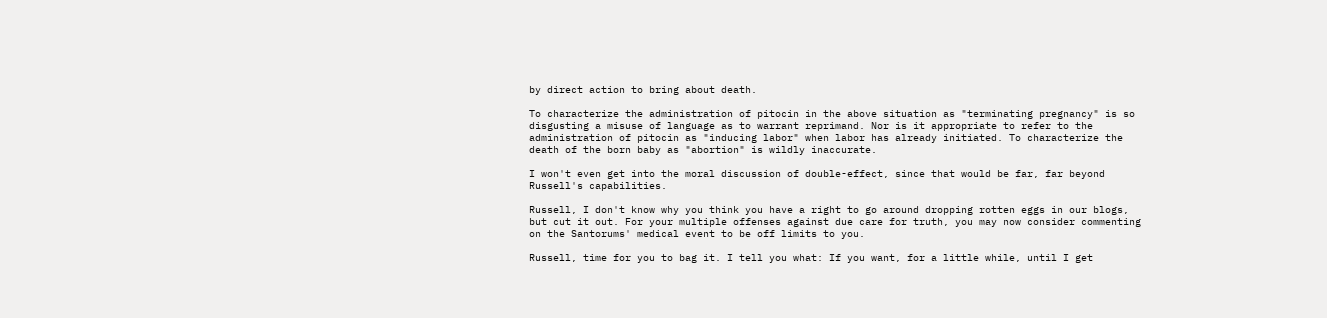by direct action to bring about death.

To characterize the administration of pitocin in the above situation as "terminating pregnancy" is so disgusting a misuse of language as to warrant reprimand. Nor is it appropriate to refer to the administration of pitocin as "inducing labor" when labor has already initiated. To characterize the death of the born baby as "abortion" is wildly inaccurate.

I won't even get into the moral discussion of double-effect, since that would be far, far beyond Russell's capabilities.

Russell, I don't know why you think you have a right to go around dropping rotten eggs in our blogs, but cut it out. For your multiple offenses against due care for truth, you may now consider commenting on the Santorums' medical event to be off limits to you.

Russell, time for you to bag it. I tell you what: If you want, for a little while, until I get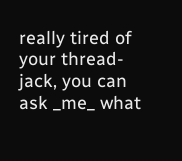really tired of your thread-jack, you can ask _me_ what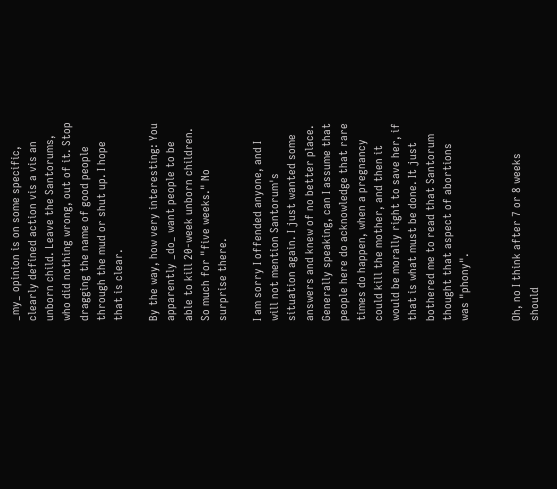_my_ opinion is on some specific, clearly defined action vis a vis an unborn child. Leave the Santorums, who did nothing wrong, out of it. Stop dragging the name of good people through the mud or shut up. I hope that is clear.

By the way, how very interesting: You apparently _do_ want people to be able to kill 20-week unborn children. So much for "five weeks." No surprise there.

I am sorry I offended anyone, and I will not mention Santorum's situation again. I just wanted some answers and knew of no better place. Generally speaking, can I assume that people here do acknowledge that rare times do happen, when a pregnancy could kill the mother, and then it would be morally right to save her, if that is what must be done. It just bothered me to read that Santorum thought that aspect of abortions was "phony".


Oh, no I think after 7 or 8 weeks should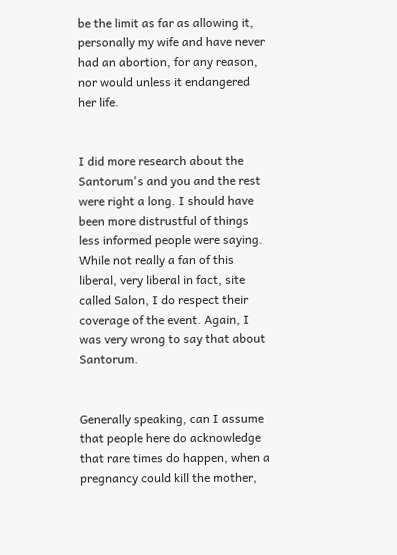be the limit as far as allowing it, personally my wife and have never had an abortion, for any reason, nor would unless it endangered her life.


I did more research about the Santorum's and you and the rest were right a long. I should have been more distrustful of things less informed people were saying. While not really a fan of this liberal, very liberal in fact, site called Salon, I do respect their coverage of the event. Again, I was very wrong to say that about Santorum.


Generally speaking, can I assume that people here do acknowledge that rare times do happen, when a pregnancy could kill the mother,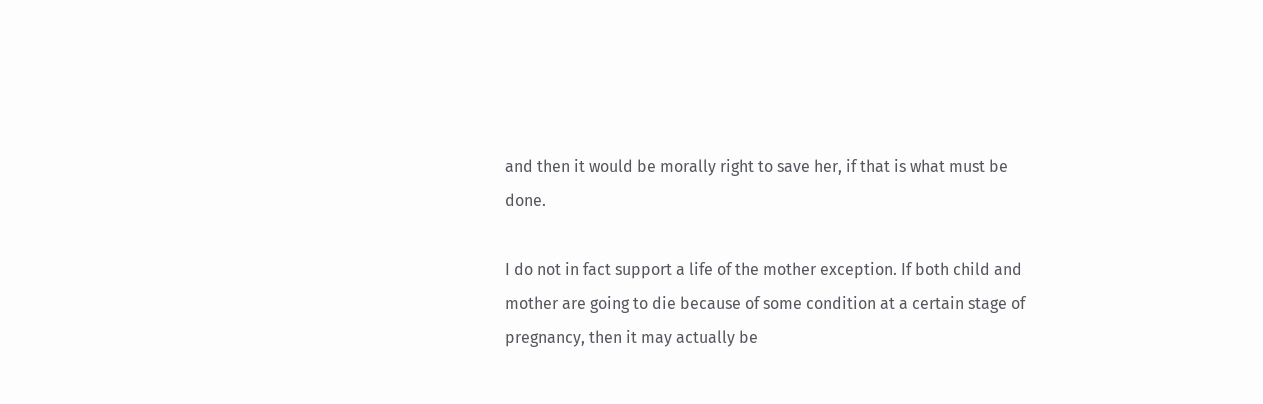and then it would be morally right to save her, if that is what must be done.

I do not in fact support a life of the mother exception. If both child and mother are going to die because of some condition at a certain stage of pregnancy, then it may actually be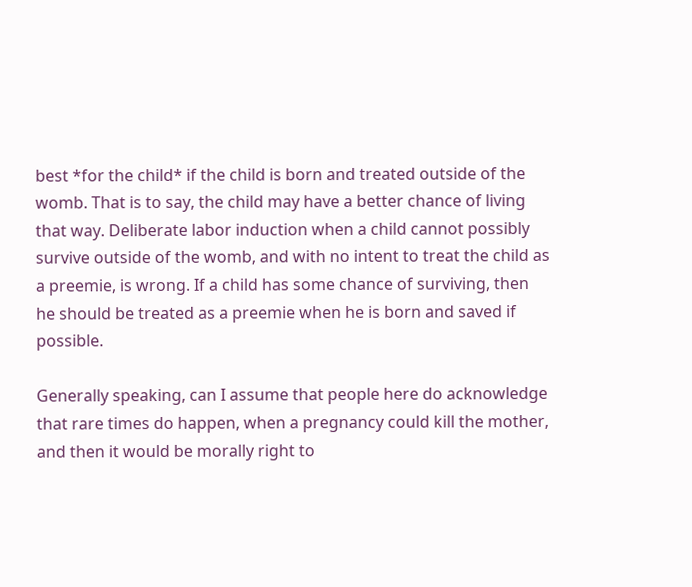best *for the child* if the child is born and treated outside of the womb. That is to say, the child may have a better chance of living that way. Deliberate labor induction when a child cannot possibly survive outside of the womb, and with no intent to treat the child as a preemie, is wrong. If a child has some chance of surviving, then he should be treated as a preemie when he is born and saved if possible.

Generally speaking, can I assume that people here do acknowledge that rare times do happen, when a pregnancy could kill the mother, and then it would be morally right to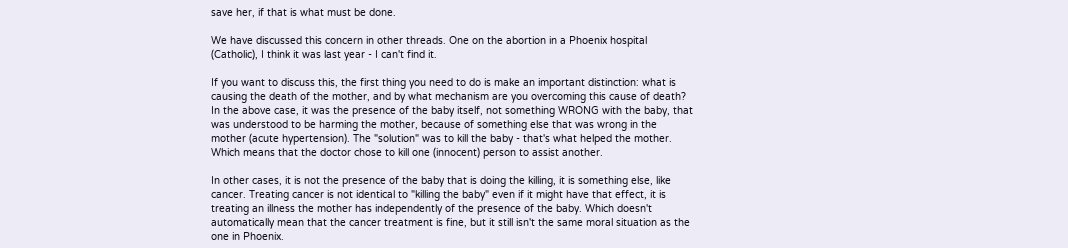save her, if that is what must be done.

We have discussed this concern in other threads. One on the abortion in a Phoenix hospital (Catholic), I think it was last year - I can't find it.

If you want to discuss this, the first thing you need to do is make an important distinction: what is causing the death of the mother, and by what mechanism are you overcoming this cause of death? In the above case, it was the presence of the baby itself, not something WRONG with the baby, that was understood to be harming the mother, because of something else that was wrong in the mother (acute hypertension). The "solution" was to kill the baby - that's what helped the mother. Which means that the doctor chose to kill one (innocent) person to assist another.

In other cases, it is not the presence of the baby that is doing the killing, it is something else, like cancer. Treating cancer is not identical to "killing the baby" even if it might have that effect, it is treating an illness the mother has independently of the presence of the baby. Which doesn't automatically mean that the cancer treatment is fine, but it still isn't the same moral situation as the one in Phoenix.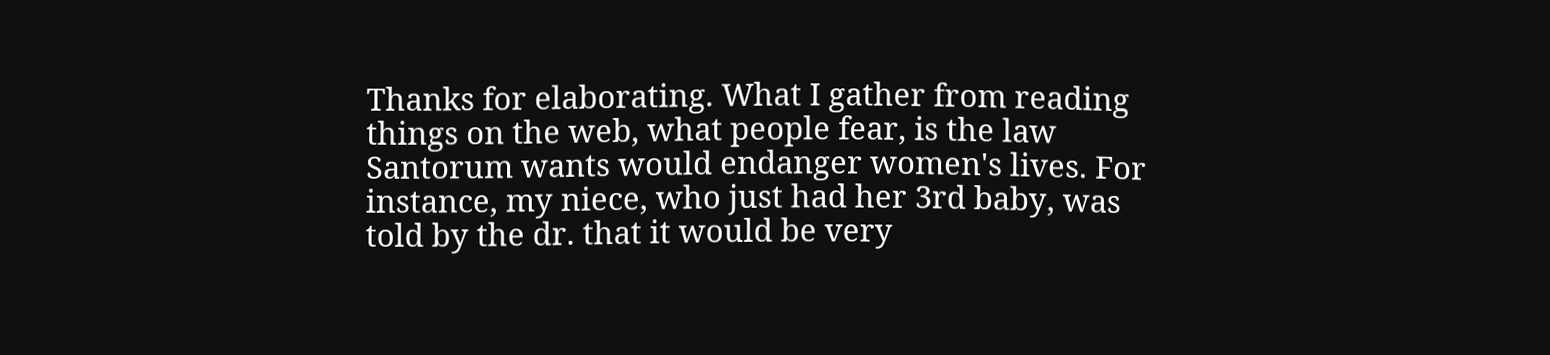Thanks for elaborating. What I gather from reading things on the web, what people fear, is the law Santorum wants would endanger women's lives. For instance, my niece, who just had her 3rd baby, was told by the dr. that it would be very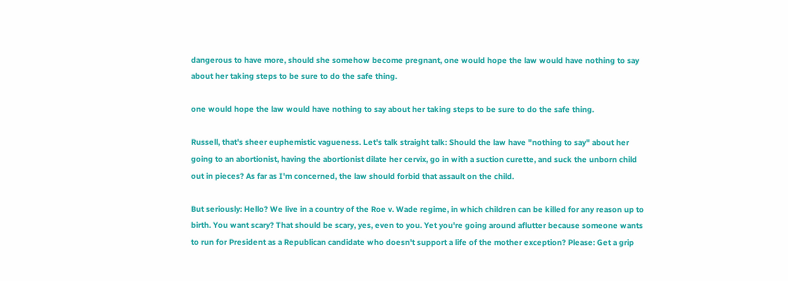dangerous to have more, should she somehow become pregnant, one would hope the law would have nothing to say about her taking steps to be sure to do the safe thing.

one would hope the law would have nothing to say about her taking steps to be sure to do the safe thing.

Russell, that's sheer euphemistic vagueness. Let's talk straight talk: Should the law have "nothing to say" about her going to an abortionist, having the abortionist dilate her cervix, go in with a suction curette, and suck the unborn child out in pieces? As far as I'm concerned, the law should forbid that assault on the child.

But seriously: Hello? We live in a country of the Roe v. Wade regime, in which children can be killed for any reason up to birth. You want scary? That should be scary, yes, even to you. Yet you're going around aflutter because someone wants to run for President as a Republican candidate who doesn't support a life of the mother exception? Please: Get a grip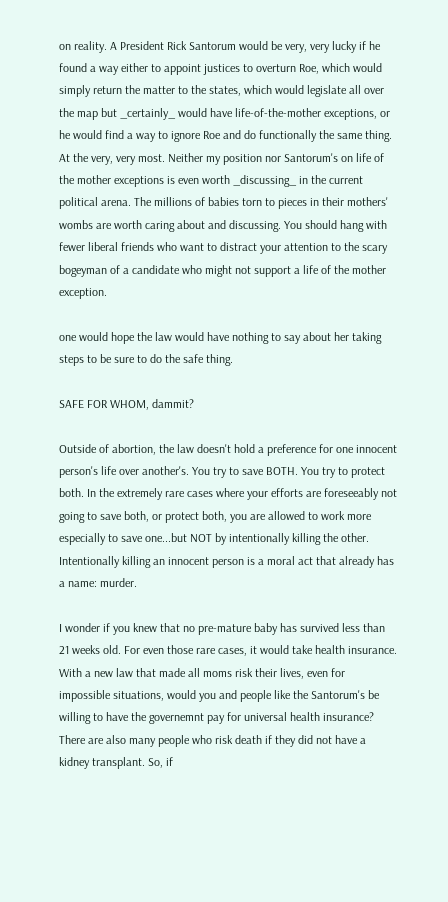on reality. A President Rick Santorum would be very, very lucky if he found a way either to appoint justices to overturn Roe, which would simply return the matter to the states, which would legislate all over the map but _certainly_ would have life-of-the-mother exceptions, or he would find a way to ignore Roe and do functionally the same thing. At the very, very most. Neither my position nor Santorum's on life of the mother exceptions is even worth _discussing_ in the current political arena. The millions of babies torn to pieces in their mothers' wombs are worth caring about and discussing. You should hang with fewer liberal friends who want to distract your attention to the scary bogeyman of a candidate who might not support a life of the mother exception.

one would hope the law would have nothing to say about her taking steps to be sure to do the safe thing.

SAFE FOR WHOM, dammit?

Outside of abortion, the law doesn't hold a preference for one innocent person's life over another's. You try to save BOTH. You try to protect both. In the extremely rare cases where your efforts are foreseeably not going to save both, or protect both, you are allowed to work more especially to save one...but NOT by intentionally killing the other. Intentionally killing an innocent person is a moral act that already has a name: murder.

I wonder if you knew that no pre-mature baby has survived less than 21 weeks old. For even those rare cases, it would take health insurance. With a new law that made all moms risk their lives, even for impossible situations, would you and people like the Santorum's be willing to have the governemnt pay for universal health insurance? There are also many people who risk death if they did not have a kidney transplant. So, if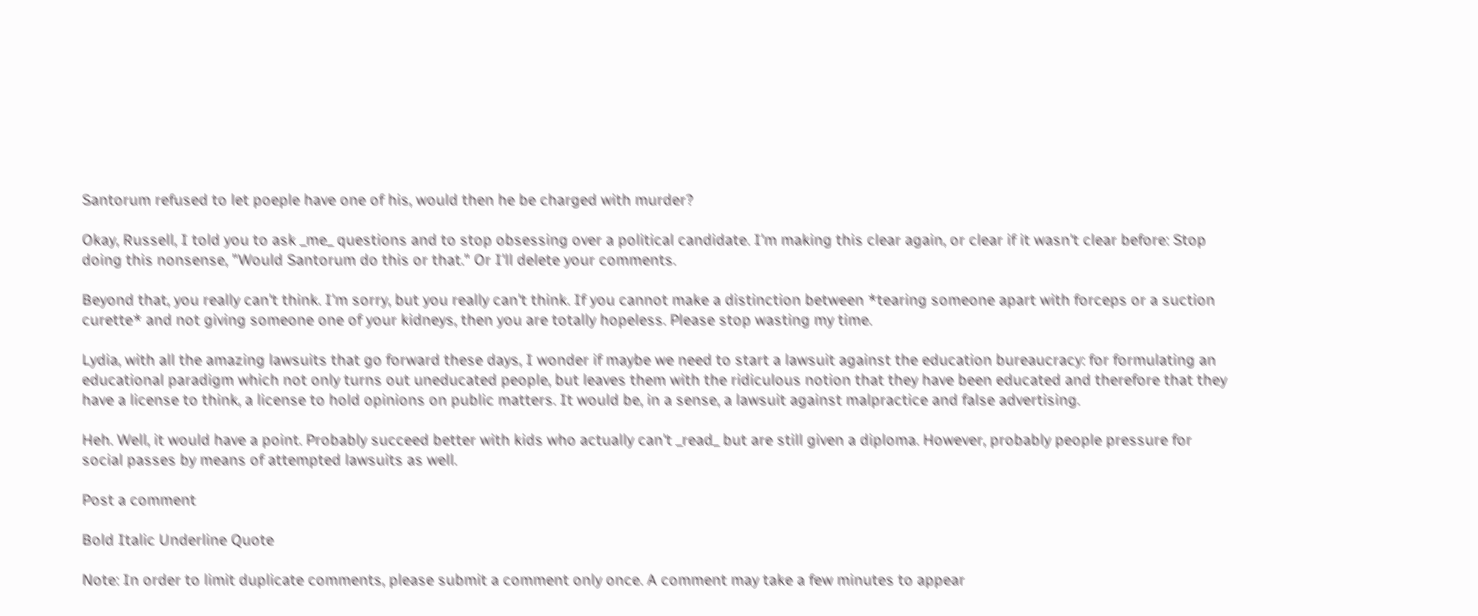Santorum refused to let poeple have one of his, would then he be charged with murder?

Okay, Russell, I told you to ask _me_ questions and to stop obsessing over a political candidate. I'm making this clear again, or clear if it wasn't clear before: Stop doing this nonsense, "Would Santorum do this or that." Or I'll delete your comments.

Beyond that, you really can't think. I'm sorry, but you really can't think. If you cannot make a distinction between *tearing someone apart with forceps or a suction curette* and not giving someone one of your kidneys, then you are totally hopeless. Please stop wasting my time.

Lydia, with all the amazing lawsuits that go forward these days, I wonder if maybe we need to start a lawsuit against the education bureaucracy: for formulating an educational paradigm which not only turns out uneducated people, but leaves them with the ridiculous notion that they have been educated and therefore that they have a license to think, a license to hold opinions on public matters. It would be, in a sense, a lawsuit against malpractice and false advertising.

Heh. Well, it would have a point. Probably succeed better with kids who actually can't _read_ but are still given a diploma. However, probably people pressure for social passes by means of attempted lawsuits as well.

Post a comment

Bold Italic Underline Quote

Note: In order to limit duplicate comments, please submit a comment only once. A comment may take a few minutes to appear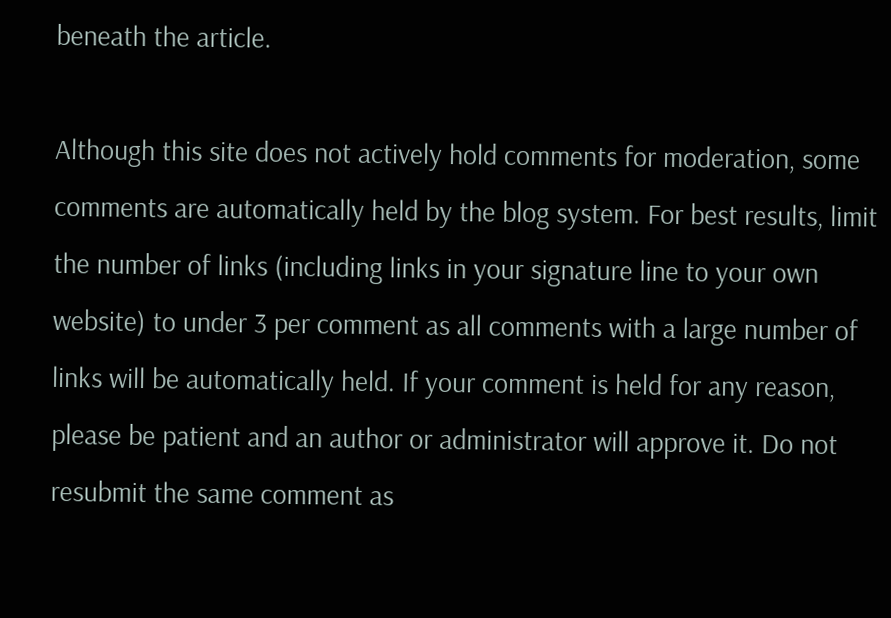beneath the article.

Although this site does not actively hold comments for moderation, some comments are automatically held by the blog system. For best results, limit the number of links (including links in your signature line to your own website) to under 3 per comment as all comments with a large number of links will be automatically held. If your comment is held for any reason, please be patient and an author or administrator will approve it. Do not resubmit the same comment as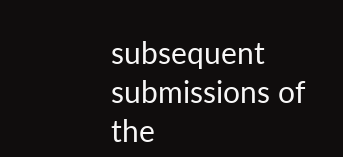subsequent submissions of the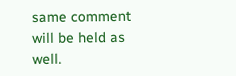same comment will be held as well.